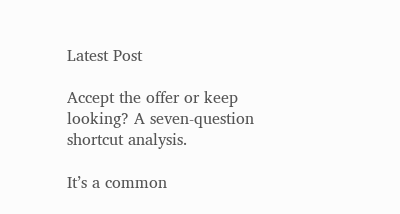Latest Post

Accept the offer or keep looking? A seven-question shortcut analysis.

It’s a common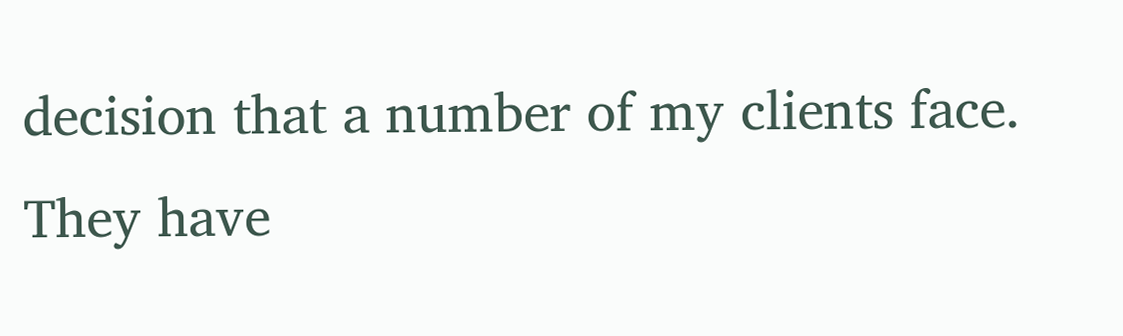decision that a number of my clients face. They have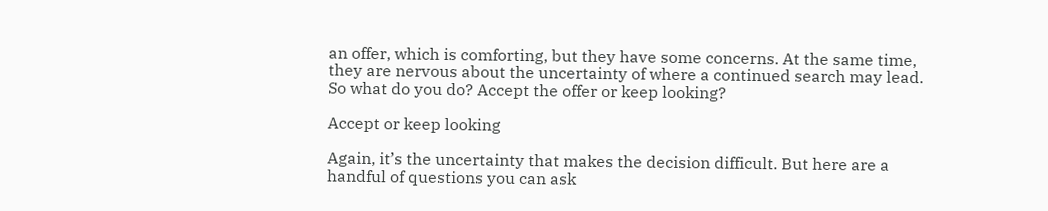an offer, which is comforting, but they have some concerns. At the same time, they are nervous about the uncertainty of where a continued search may lead. So what do you do? Accept the offer or keep looking?

Accept or keep looking

Again, it’s the uncertainty that makes the decision difficult. But here are a handful of questions you can ask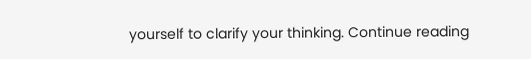yourself to clarify your thinking. Continue reading